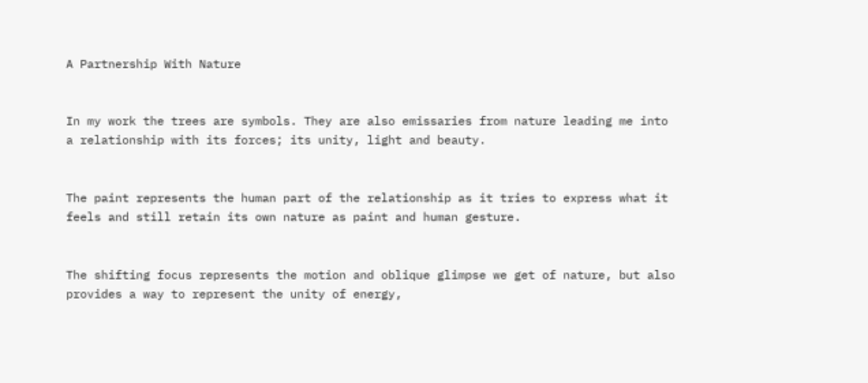A Partnership With Nature


In my work the trees are symbols. They are also emissaries from nature leading me into a relationship with its forces; its unity, light and beauty.


The paint represents the human part of the relationship as it tries to express what it feels and still retain its own nature as paint and human gesture.


The shifting focus represents the motion and oblique glimpse we get of nature, but also provides a way to represent the unity of energy,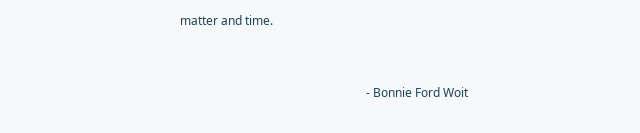matter and time.


                                                              - Bonnie Ford Woit